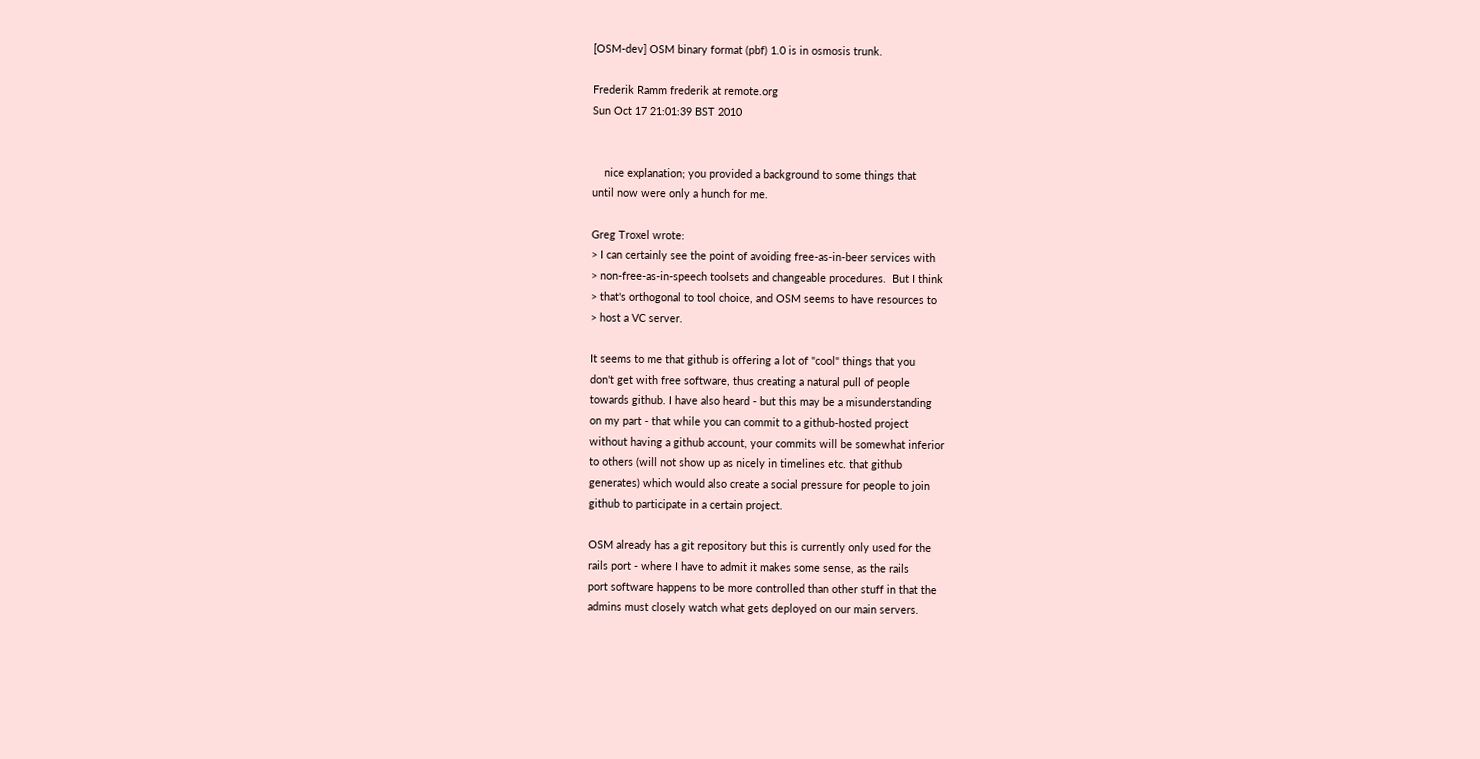[OSM-dev] OSM binary format (pbf) 1.0 is in osmosis trunk.

Frederik Ramm frederik at remote.org
Sun Oct 17 21:01:39 BST 2010


    nice explanation; you provided a background to some things that
until now were only a hunch for me.

Greg Troxel wrote:
> I can certainly see the point of avoiding free-as-in-beer services with
> non-free-as-in-speech toolsets and changeable procedures.  But I think
> that's orthogonal to tool choice, and OSM seems to have resources to
> host a VC server.

It seems to me that github is offering a lot of "cool" things that you
don't get with free software, thus creating a natural pull of people
towards github. I have also heard - but this may be a misunderstanding
on my part - that while you can commit to a github-hosted project
without having a github account, your commits will be somewhat inferior
to others (will not show up as nicely in timelines etc. that github
generates) which would also create a social pressure for people to join
github to participate in a certain project.

OSM already has a git repository but this is currently only used for the
rails port - where I have to admit it makes some sense, as the rails
port software happens to be more controlled than other stuff in that the
admins must closely watch what gets deployed on our main servers.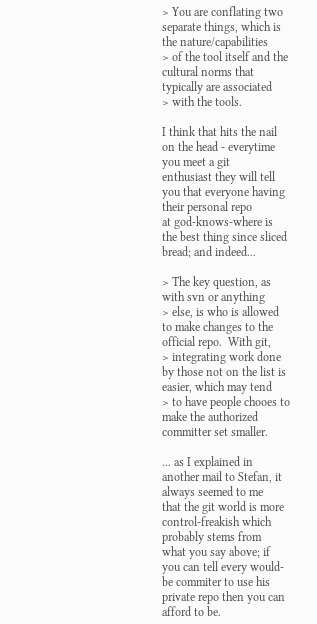> You are conflating two separate things, which is the nature/capabilities
> of the tool itself and the cultural norms that typically are associated
> with the tools.

I think that hits the nail on the head - everytime you meet a git
enthusiast they will tell you that everyone having their personal repo
at god-knows-where is the best thing since sliced bread; and indeed...

> The key question, as with svn or anything
> else, is who is allowed to make changes to the official repo.  With git,
> integrating work done by those not on the list is easier, which may tend
> to have people chooes to make the authorized committer set smaller.

... as I explained in another mail to Stefan, it always seemed to me
that the git world is more control-freakish which probably stems from
what you say above; if you can tell every would-be commiter to use his
private repo then you can afford to be.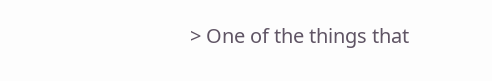> One of the things that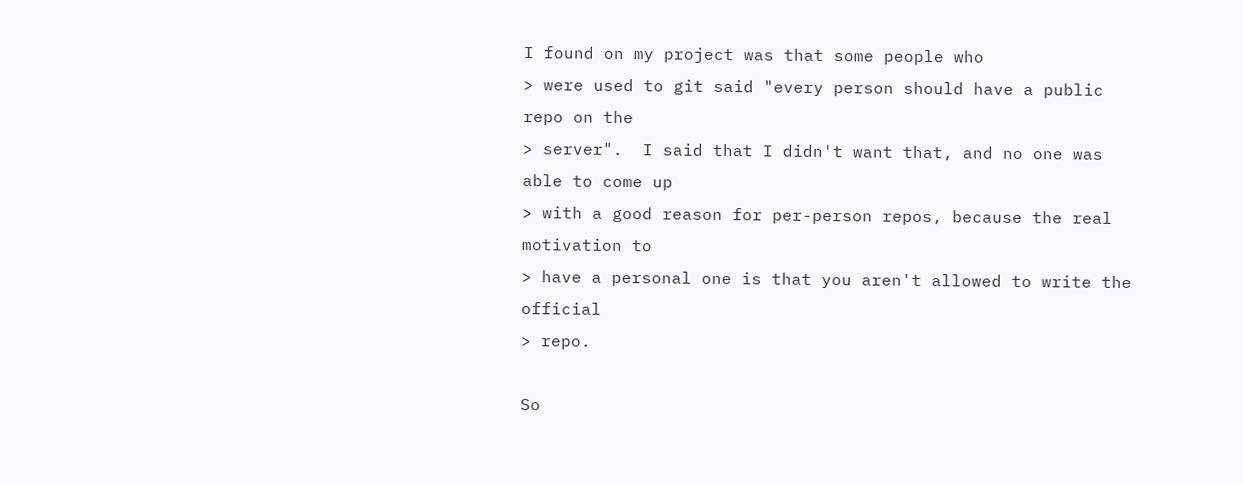I found on my project was that some people who
> were used to git said "every person should have a public repo on the
> server".  I said that I didn't want that, and no one was able to come up
> with a good reason for per-person repos, because the real motivation to
> have a personal one is that you aren't allowed to write the official
> repo.

So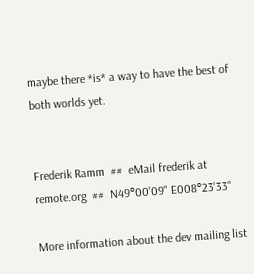maybe there *is* a way to have the best of both worlds yet.


Frederik Ramm  ##  eMail frederik at remote.org  ##  N49°00'09" E008°23'33"

More information about the dev mailing list